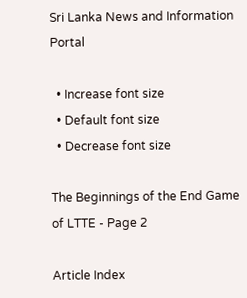Sri Lanka News and Information Portal

  • Increase font size
  • Default font size
  • Decrease font size

The Beginnings of the End Game of LTTE - Page 2

Article Index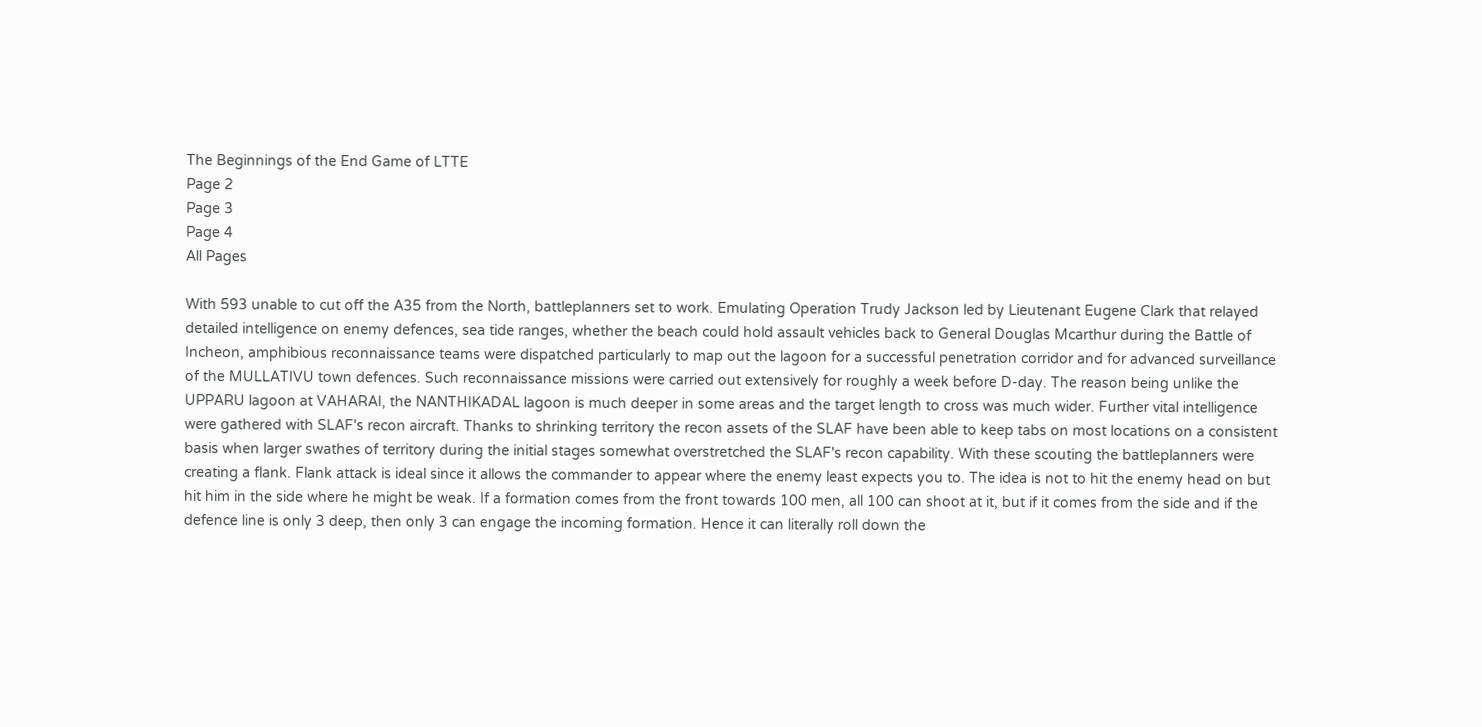The Beginnings of the End Game of LTTE
Page 2
Page 3
Page 4
All Pages

With 593 unable to cut off the A35 from the North, battleplanners set to work. Emulating Operation Trudy Jackson led by Lieutenant Eugene Clark that relayed detailed intelligence on enemy defences, sea tide ranges, whether the beach could hold assault vehicles back to General Douglas Mcarthur during the Battle of Incheon, amphibious reconnaissance teams were dispatched particularly to map out the lagoon for a successful penetration corridor and for advanced surveillance of the MULLATIVU town defences. Such reconnaissance missions were carried out extensively for roughly a week before D-day. The reason being unlike the UPPARU lagoon at VAHARAI, the NANTHIKADAL lagoon is much deeper in some areas and the target length to cross was much wider. Further vital intelligence were gathered with SLAF's recon aircraft. Thanks to shrinking territory the recon assets of the SLAF have been able to keep tabs on most locations on a consistent basis when larger swathes of territory during the initial stages somewhat overstretched the SLAF's recon capability. With these scouting the battleplanners were creating a flank. Flank attack is ideal since it allows the commander to appear where the enemy least expects you to. The idea is not to hit the enemy head on but hit him in the side where he might be weak. If a formation comes from the front towards 100 men, all 100 can shoot at it, but if it comes from the side and if the defence line is only 3 deep, then only 3 can engage the incoming formation. Hence it can literally roll down the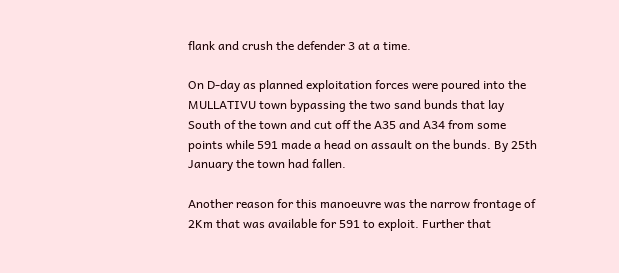flank and crush the defender 3 at a time.

On D-day as planned exploitation forces were poured into the MULLATIVU town bypassing the two sand bunds that lay South of the town and cut off the A35 and A34 from some points while 591 made a head on assault on the bunds. By 25th January the town had fallen.

Another reason for this manoeuvre was the narrow frontage of 2Km that was available for 591 to exploit. Further that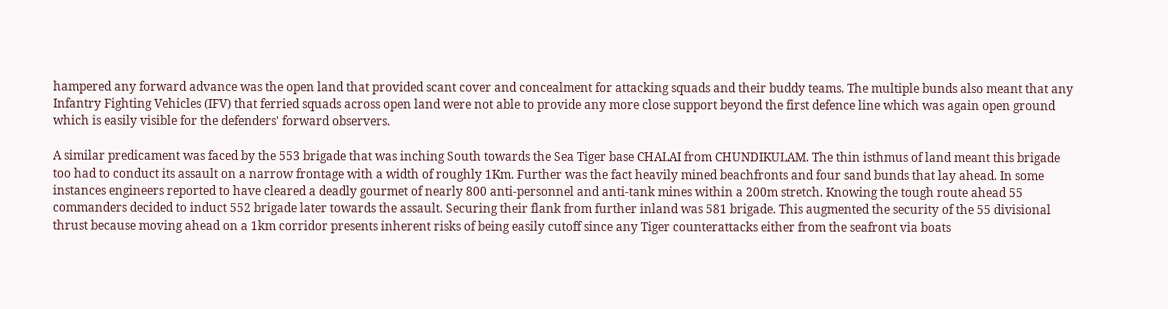hampered any forward advance was the open land that provided scant cover and concealment for attacking squads and their buddy teams. The multiple bunds also meant that any Infantry Fighting Vehicles (IFV) that ferried squads across open land were not able to provide any more close support beyond the first defence line which was again open ground which is easily visible for the defenders' forward observers.

A similar predicament was faced by the 553 brigade that was inching South towards the Sea Tiger base CHALAI from CHUNDIKULAM. The thin isthmus of land meant this brigade too had to conduct its assault on a narrow frontage with a width of roughly 1Km. Further was the fact heavily mined beachfronts and four sand bunds that lay ahead. In some instances engineers reported to have cleared a deadly gourmet of nearly 800 anti-personnel and anti-tank mines within a 200m stretch. Knowing the tough route ahead 55 commanders decided to induct 552 brigade later towards the assault. Securing their flank from further inland was 581 brigade. This augmented the security of the 55 divisional thrust because moving ahead on a 1km corridor presents inherent risks of being easily cutoff since any Tiger counterattacks either from the seafront via boats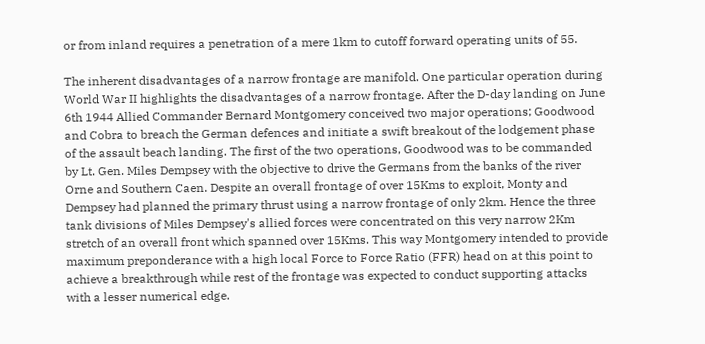or from inland requires a penetration of a mere 1km to cutoff forward operating units of 55.

The inherent disadvantages of a narrow frontage are manifold. One particular operation during World War II highlights the disadvantages of a narrow frontage. After the D-day landing on June 6th 1944 Allied Commander Bernard Montgomery conceived two major operations; Goodwood and Cobra to breach the German defences and initiate a swift breakout of the lodgement phase of the assault beach landing. The first of the two operations, Goodwood was to be commanded by Lt. Gen. Miles Dempsey with the objective to drive the Germans from the banks of the river Orne and Southern Caen. Despite an overall frontage of over 15Kms to exploit, Monty and Dempsey had planned the primary thrust using a narrow frontage of only 2km. Hence the three tank divisions of Miles Dempsey's allied forces were concentrated on this very narrow 2Km stretch of an overall front which spanned over 15Kms. This way Montgomery intended to provide maximum preponderance with a high local Force to Force Ratio (FFR) head on at this point to achieve a breakthrough while rest of the frontage was expected to conduct supporting attacks with a lesser numerical edge.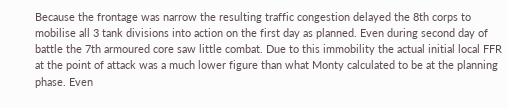Because the frontage was narrow the resulting traffic congestion delayed the 8th corps to mobilise all 3 tank divisions into action on the first day as planned. Even during second day of battle the 7th armoured core saw little combat. Due to this immobility the actual initial local FFR at the point of attack was a much lower figure than what Monty calculated to be at the planning phase. Even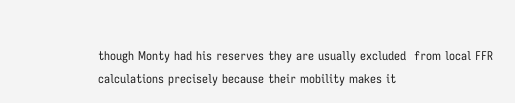though Monty had his reserves they are usually excluded  from local FFR calculations precisely because their mobility makes it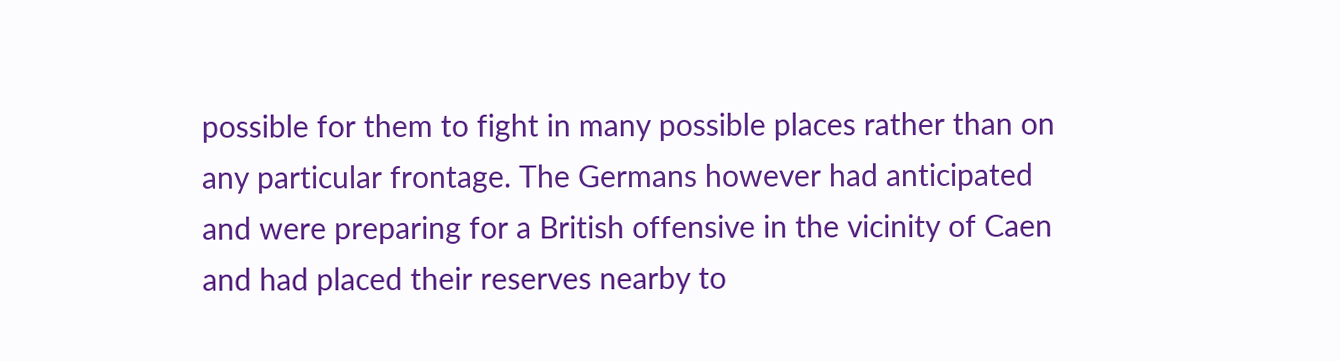possible for them to fight in many possible places rather than on any particular frontage. The Germans however had anticipated and were preparing for a British offensive in the vicinity of Caen and had placed their reserves nearby to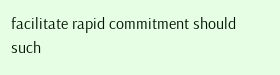facilitate rapid commitment should such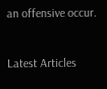an offensive occur.


Latest Articles